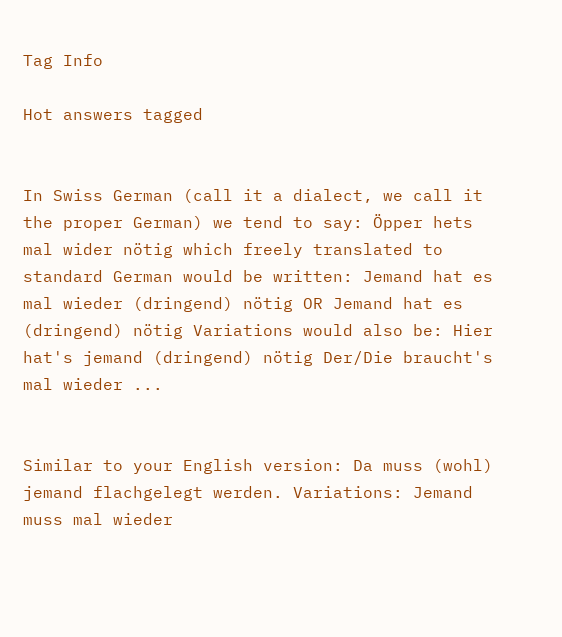Tag Info

Hot answers tagged


In Swiss German (call it a dialect, we call it the proper German) we tend to say: Öpper hets mal wider nötig which freely translated to standard German would be written: Jemand hat es mal wieder (dringend) nötig OR Jemand hat es (dringend) nötig Variations would also be: Hier hat's jemand (dringend) nötig Der/Die braucht's mal wieder ...


Similar to your English version: Da muss (wohl) jemand flachgelegt werden. Variations: Jemand muss mal wieder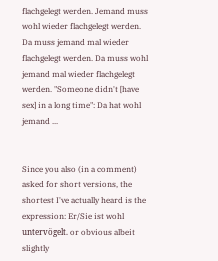flachgelegt werden. Jemand muss wohl wieder flachgelegt werden. Da muss jemand mal wieder flachgelegt werden. Da muss wohl jemand mal wieder flachgelegt werden. "Someone didn't [have sex] in a long time": Da hat wohl jemand ...


Since you also (in a comment) asked for short versions, the shortest I've actually heard is the expression: Er/Sie ist wohl untervögelt. or obvious albeit slightly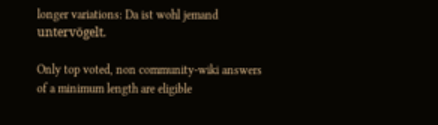longer variations: Da ist wohl jemand untervögelt.

Only top voted, non community-wiki answers of a minimum length are eligible